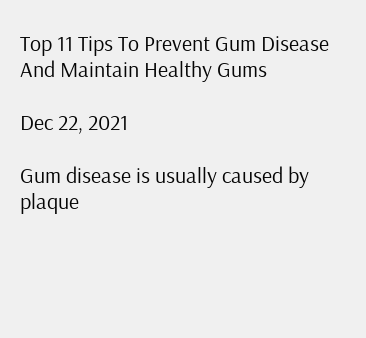Top 11 Tips To Prevent Gum Disease And Maintain Healthy Gums

Dec 22, 2021

Gum disease is usually caused by plaque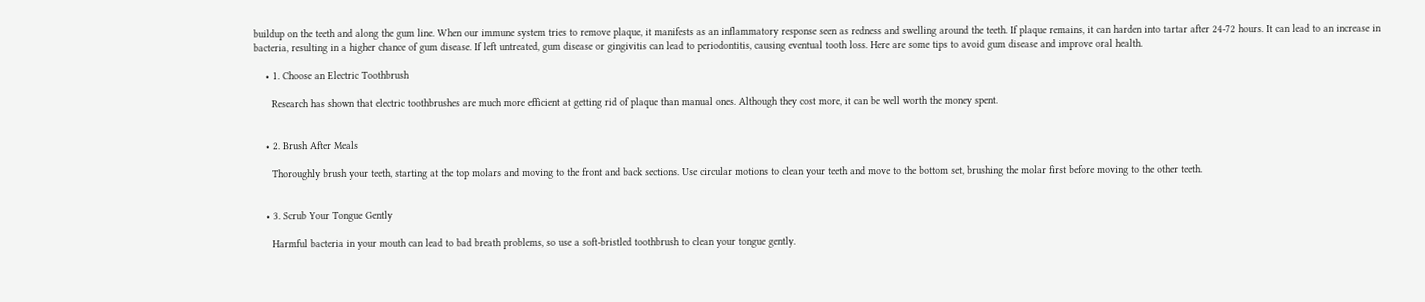buildup on the teeth and along the gum line. When our immune system tries to remove plaque, it manifests as an inflammatory response seen as redness and swelling around the teeth. If plaque remains, it can harden into tartar after 24-72 hours. It can lead to an increase in bacteria, resulting in a higher chance of gum disease. If left untreated, gum disease or gingivitis can lead to periodontitis, causing eventual tooth loss. Here are some tips to avoid gum disease and improve oral health.

    • 1. Choose an Electric Toothbrush

      Research has shown that electric toothbrushes are much more efficient at getting rid of plaque than manual ones. Although they cost more, it can be well worth the money spent.


    • 2. Brush After Meals

      Thoroughly brush your teeth, starting at the top molars and moving to the front and back sections. Use circular motions to clean your teeth and move to the bottom set, brushing the molar first before moving to the other teeth.


    • 3. Scrub Your Tongue Gently

      Harmful bacteria in your mouth can lead to bad breath problems, so use a soft-bristled toothbrush to clean your tongue gently.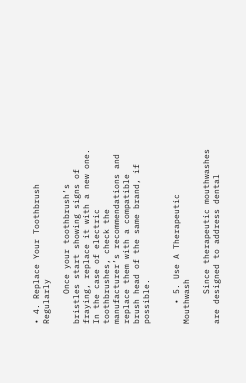• 4. Replace Your Toothbrush Regularly

      Once your toothbrush’s bristles start showing signs of fraying, replace it with a new one. In the case of electric toothbrushes, check the manufacturer’s recommendations and replace them with a compatible brush head of the same brand, if possible.


    • 5. Use A Therapeutic Mouthwash

      Since therapeutic mouthwashes are designed to address dental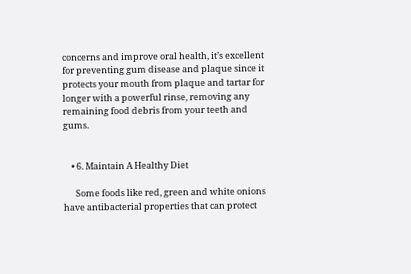concerns and improve oral health, it’s excellent for preventing gum disease and plaque since it protects your mouth from plaque and tartar for longer with a powerful rinse, removing any remaining food debris from your teeth and gums.


    • 6. Maintain A Healthy Diet

      Some foods like red, green and white onions have antibacterial properties that can protect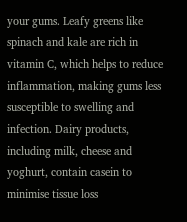your gums. Leafy greens like spinach and kale are rich in vitamin C, which helps to reduce inflammation, making gums less susceptible to swelling and infection. Dairy products, including milk, cheese and yoghurt, contain casein to minimise tissue loss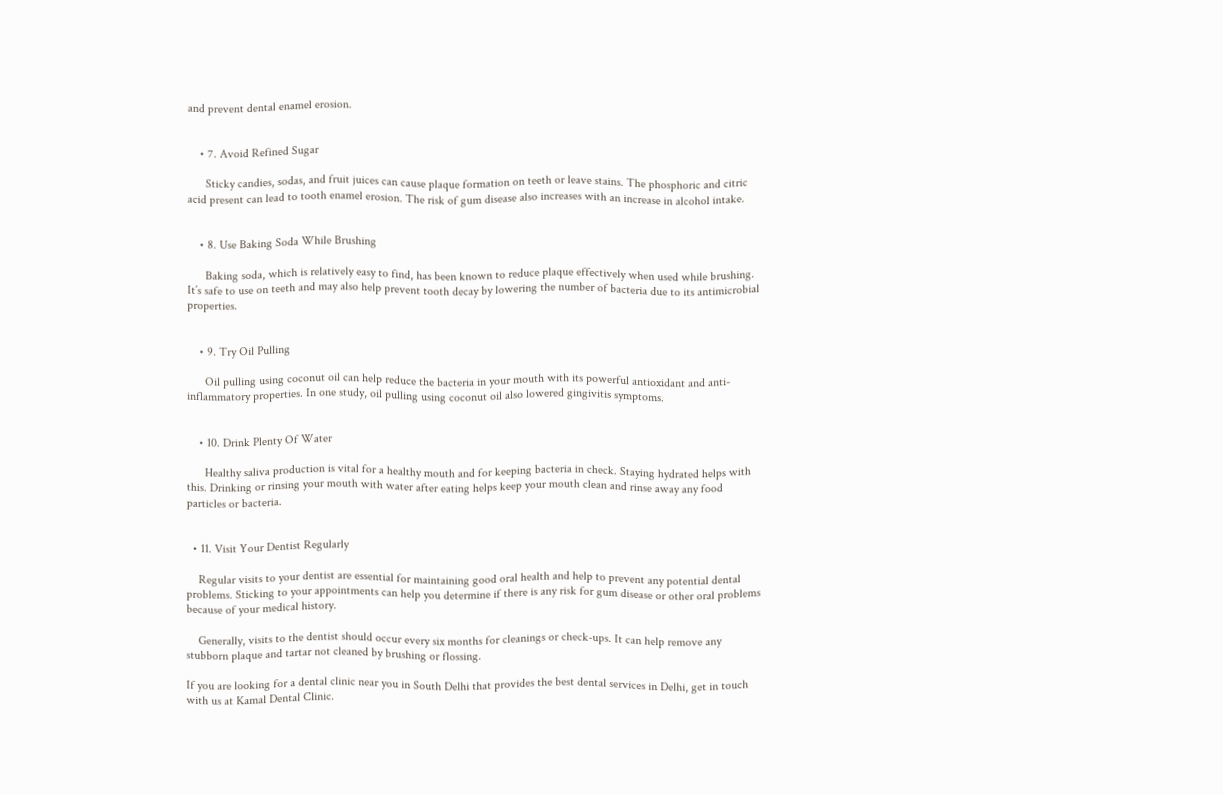and prevent dental enamel erosion.


    • 7. Avoid Refined Sugar

      Sticky candies, sodas, and fruit juices can cause plaque formation on teeth or leave stains. The phosphoric and citric acid present can lead to tooth enamel erosion. The risk of gum disease also increases with an increase in alcohol intake.


    • 8. Use Baking Soda While Brushing

      Baking soda, which is relatively easy to find, has been known to reduce plaque effectively when used while brushing. It’s safe to use on teeth and may also help prevent tooth decay by lowering the number of bacteria due to its antimicrobial properties.


    • 9. Try Oil Pulling

      Oil pulling using coconut oil can help reduce the bacteria in your mouth with its powerful antioxidant and anti-inflammatory properties. In one study, oil pulling using coconut oil also lowered gingivitis symptoms.


    • 10. Drink Plenty Of Water

      Healthy saliva production is vital for a healthy mouth and for keeping bacteria in check. Staying hydrated helps with this. Drinking or rinsing your mouth with water after eating helps keep your mouth clean and rinse away any food particles or bacteria.


  • 11. Visit Your Dentist Regularly

    Regular visits to your dentist are essential for maintaining good oral health and help to prevent any potential dental problems. Sticking to your appointments can help you determine if there is any risk for gum disease or other oral problems because of your medical history.

    Generally, visits to the dentist should occur every six months for cleanings or check-ups. It can help remove any stubborn plaque and tartar not cleaned by brushing or flossing.

If you are looking for a dental clinic near you in South Delhi that provides the best dental services in Delhi, get in touch with us at Kamal Dental Clinic.